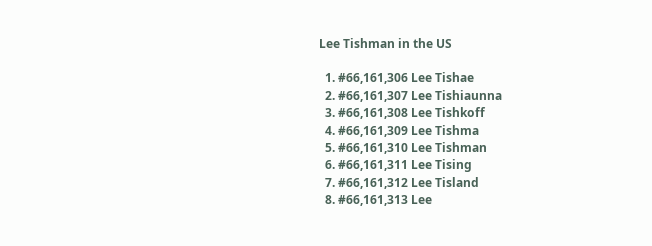Lee Tishman in the US

  1. #66,161,306 Lee Tishae
  2. #66,161,307 Lee Tishiaunna
  3. #66,161,308 Lee Tishkoff
  4. #66,161,309 Lee Tishma
  5. #66,161,310 Lee Tishman
  6. #66,161,311 Lee Tising
  7. #66,161,312 Lee Tisland
  8. #66,161,313 Lee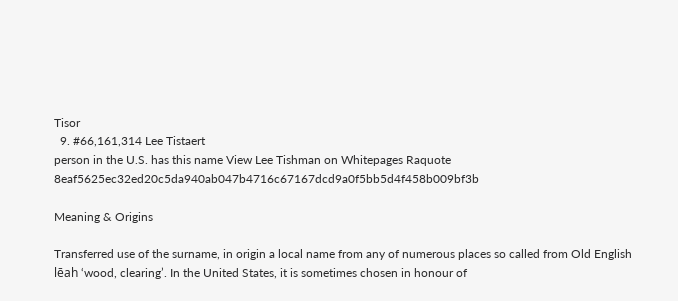Tisor
  9. #66,161,314 Lee Tistaert
person in the U.S. has this name View Lee Tishman on Whitepages Raquote 8eaf5625ec32ed20c5da940ab047b4716c67167dcd9a0f5bb5d4f458b009bf3b

Meaning & Origins

Transferred use of the surname, in origin a local name from any of numerous places so called from Old English lēah ‘wood, clearing’. In the United States, it is sometimes chosen in honour of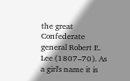the great Confederate general Robert E. Lee (1807–70). As a girl's name it is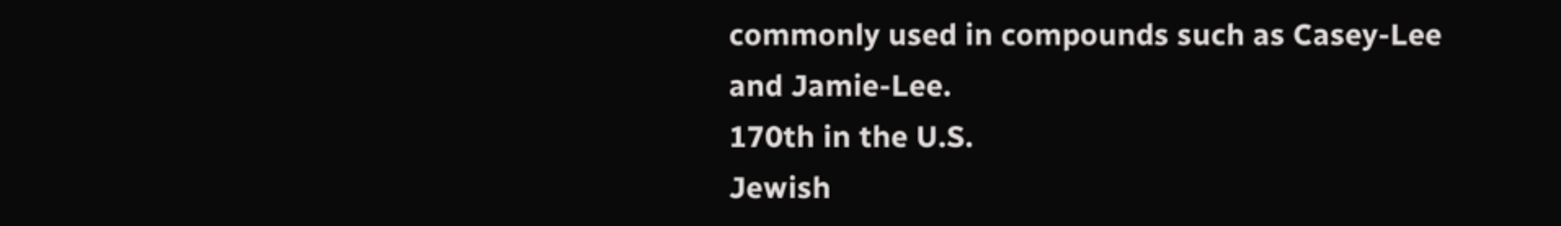commonly used in compounds such as Casey-Lee and Jamie-Lee.
170th in the U.S.
Jewish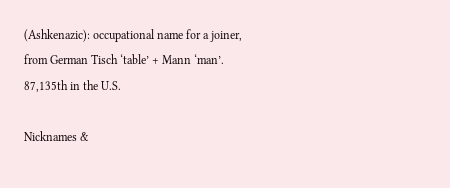(Ashkenazic): occupational name for a joiner, from German Tisch ‘table’ + Mann ‘man’.
87,135th in the U.S.

Nicknames &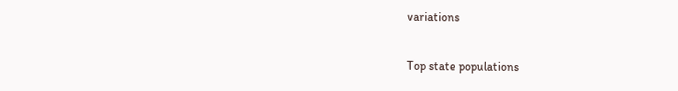variations

Top state populations